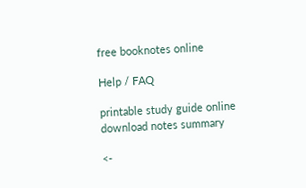free booknotes online

Help / FAQ

printable study guide online download notes summary

<-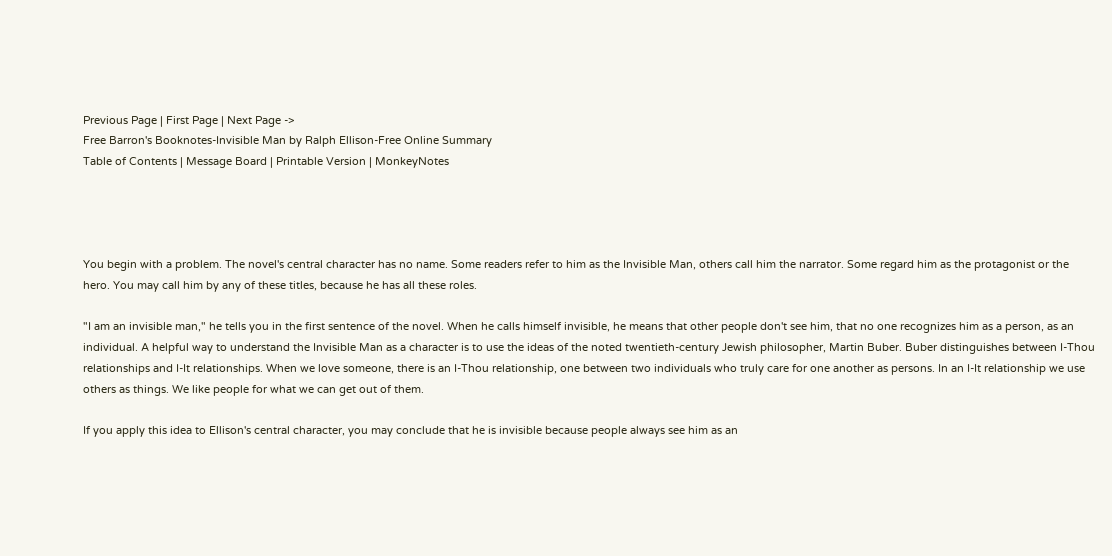Previous Page | First Page | Next Page ->
Free Barron's Booknotes-Invisible Man by Ralph Ellison-Free Online Summary
Table of Contents | Message Board | Printable Version | MonkeyNotes




You begin with a problem. The novel's central character has no name. Some readers refer to him as the Invisible Man, others call him the narrator. Some regard him as the protagonist or the hero. You may call him by any of these titles, because he has all these roles.

"I am an invisible man," he tells you in the first sentence of the novel. When he calls himself invisible, he means that other people don't see him, that no one recognizes him as a person, as an individual. A helpful way to understand the Invisible Man as a character is to use the ideas of the noted twentieth-century Jewish philosopher, Martin Buber. Buber distinguishes between I-Thou relationships and I-It relationships. When we love someone, there is an I-Thou relationship, one between two individuals who truly care for one another as persons. In an I-It relationship we use others as things. We like people for what we can get out of them.

If you apply this idea to Ellison's central character, you may conclude that he is invisible because people always see him as an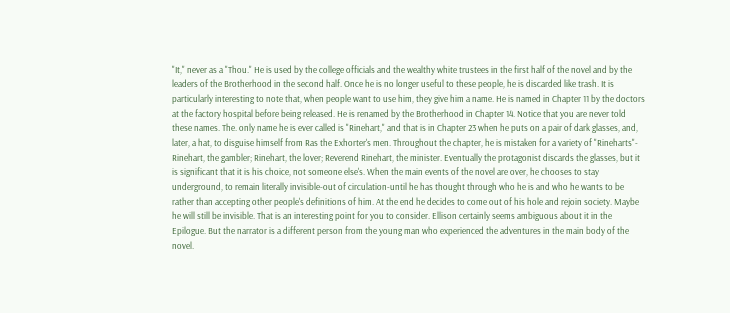"It," never as a "Thou." He is used by the college officials and the wealthy white trustees in the first half of the novel and by the leaders of the Brotherhood in the second half. Once he is no longer useful to these people, he is discarded like trash. It is particularly interesting to note that, when people want to use him, they give him a name. He is named in Chapter 11 by the doctors at the factory hospital before being released. He is renamed by the Brotherhood in Chapter 14. Notice that you are never told these names. The. only name he is ever called is "Rinehart," and that is in Chapter 23 when he puts on a pair of dark glasses, and, later, a hat, to disguise himself from Ras the Exhorter's men. Throughout the chapter, he is mistaken for a variety of "Rineharts"- Rinehart, the gambler; Rinehart, the lover; Reverend Rinehart, the minister. Eventually the protagonist discards the glasses, but it is significant that it is his choice, not someone else's. When the main events of the novel are over, he chooses to stay underground, to remain literally invisible-out of circulation-until he has thought through who he is and who he wants to be rather than accepting other people's definitions of him. At the end he decides to come out of his hole and rejoin society. Maybe he will still be invisible. That is an interesting point for you to consider. Ellison certainly seems ambiguous about it in the Epilogue. But the narrator is a different person from the young man who experienced the adventures in the main body of the novel.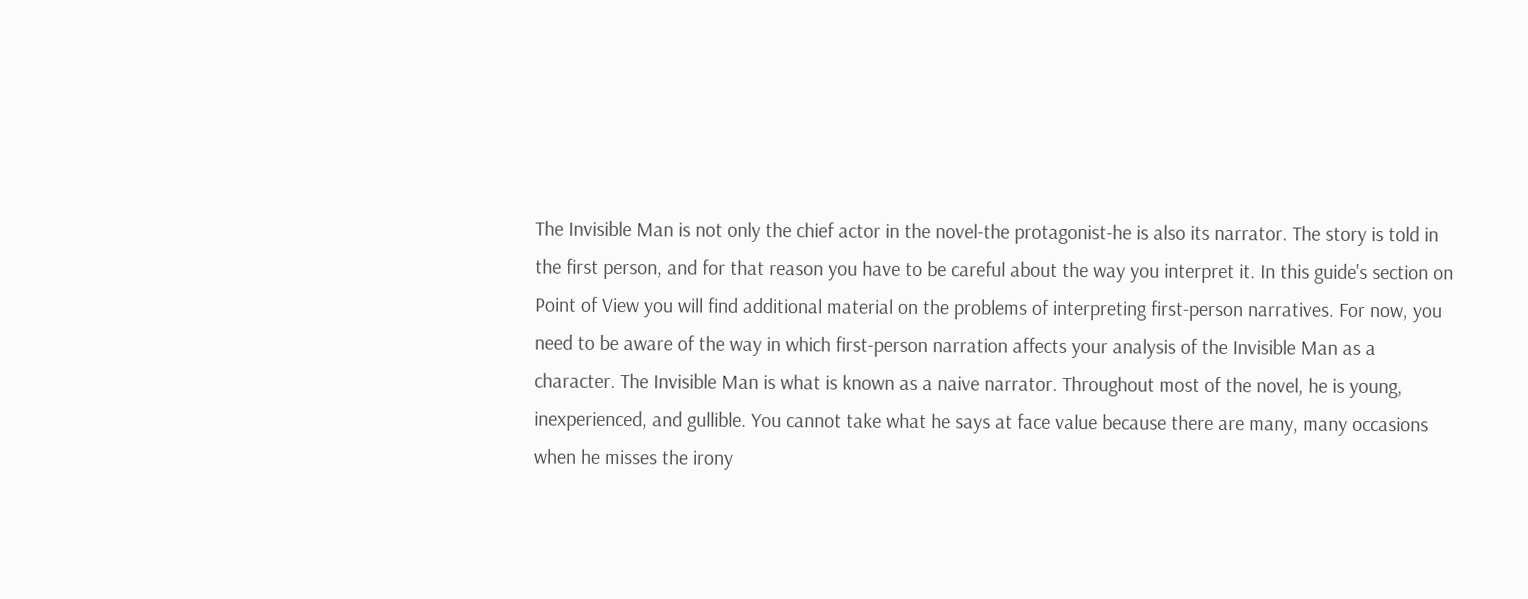The Invisible Man is not only the chief actor in the novel-the protagonist-he is also its narrator. The story is told in the first person, and for that reason you have to be careful about the way you interpret it. In this guide's section on Point of View you will find additional material on the problems of interpreting first-person narratives. For now, you need to be aware of the way in which first-person narration affects your analysis of the Invisible Man as a character. The Invisible Man is what is known as a naive narrator. Throughout most of the novel, he is young, inexperienced, and gullible. You cannot take what he says at face value because there are many, many occasions when he misses the irony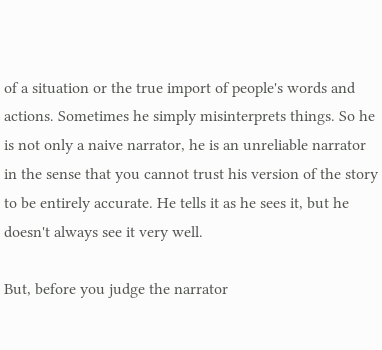of a situation or the true import of people's words and actions. Sometimes he simply misinterprets things. So he is not only a naive narrator, he is an unreliable narrator in the sense that you cannot trust his version of the story to be entirely accurate. He tells it as he sees it, but he doesn't always see it very well.

But, before you judge the narrator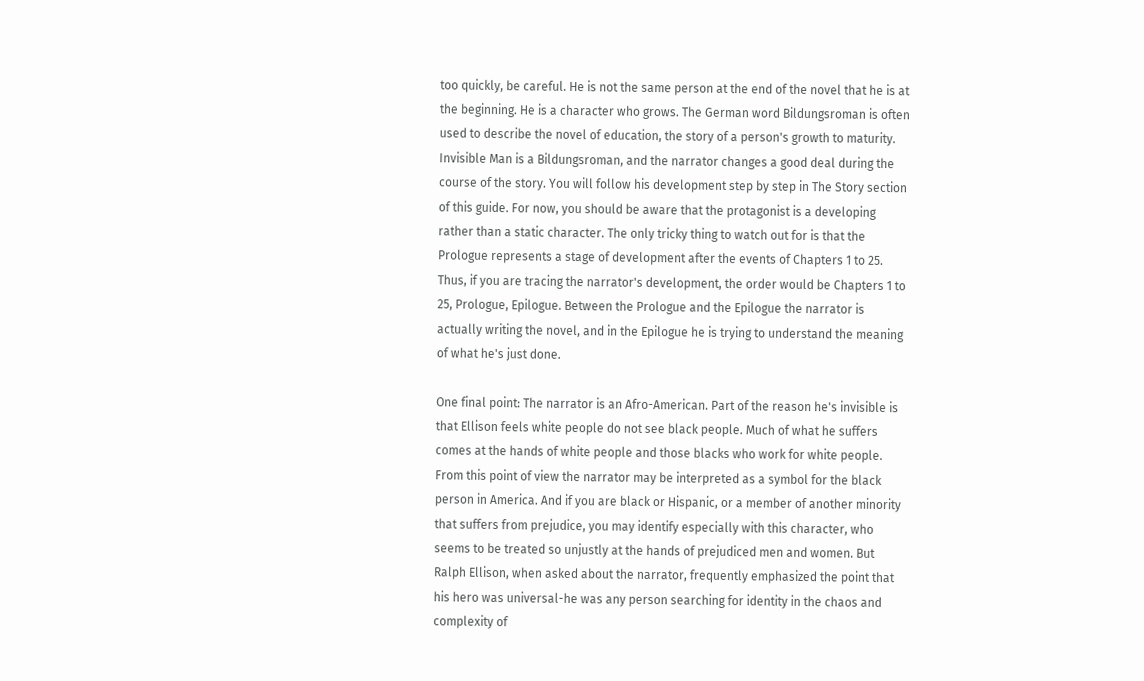too quickly, be careful. He is not the same person at the end of the novel that he is at the beginning. He is a character who grows. The German word Bildungsroman is often used to describe the novel of education, the story of a person's growth to maturity. Invisible Man is a Bildungsroman, and the narrator changes a good deal during the course of the story. You will follow his development step by step in The Story section of this guide. For now, you should be aware that the protagonist is a developing rather than a static character. The only tricky thing to watch out for is that the Prologue represents a stage of development after the events of Chapters 1 to 25. Thus, if you are tracing the narrator's development, the order would be Chapters 1 to 25, Prologue, Epilogue. Between the Prologue and the Epilogue the narrator is actually writing the novel, and in the Epilogue he is trying to understand the meaning of what he's just done.

One final point: The narrator is an Afro-American. Part of the reason he's invisible is that Ellison feels white people do not see black people. Much of what he suffers comes at the hands of white people and those blacks who work for white people. From this point of view the narrator may be interpreted as a symbol for the black person in America. And if you are black or Hispanic, or a member of another minority that suffers from prejudice, you may identify especially with this character, who seems to be treated so unjustly at the hands of prejudiced men and women. But Ralph Ellison, when asked about the narrator, frequently emphasized the point that his hero was universal-he was any person searching for identity in the chaos and complexity of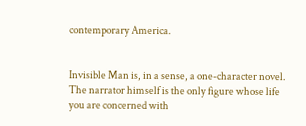contemporary America.


Invisible Man is, in a sense, a one-character novel. The narrator himself is the only figure whose life you are concerned with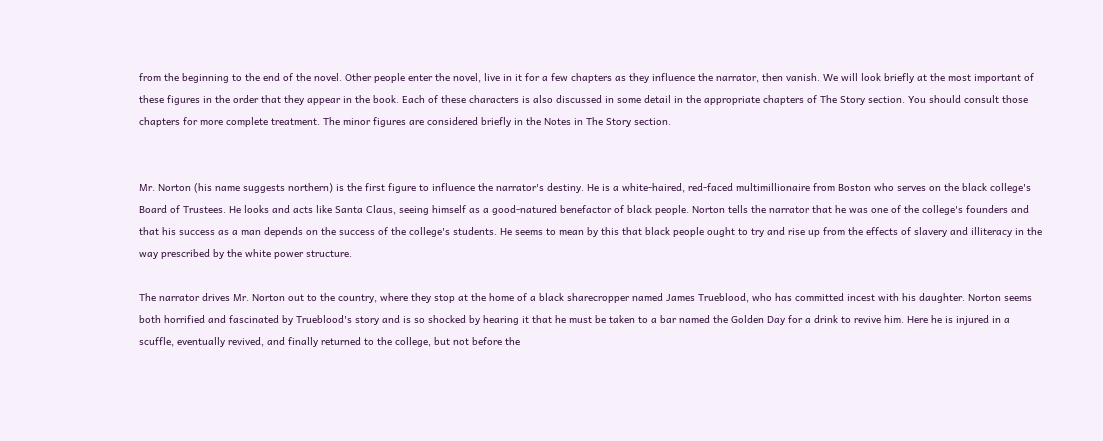from the beginning to the end of the novel. Other people enter the novel, live in it for a few chapters as they influence the narrator, then vanish. We will look briefly at the most important of these figures in the order that they appear in the book. Each of these characters is also discussed in some detail in the appropriate chapters of The Story section. You should consult those chapters for more complete treatment. The minor figures are considered briefly in the Notes in The Story section.


Mr. Norton (his name suggests northern) is the first figure to influence the narrator's destiny. He is a white-haired, red-faced multimillionaire from Boston who serves on the black college's Board of Trustees. He looks and acts like Santa Claus, seeing himself as a good-natured benefactor of black people. Norton tells the narrator that he was one of the college's founders and that his success as a man depends on the success of the college's students. He seems to mean by this that black people ought to try and rise up from the effects of slavery and illiteracy in the way prescribed by the white power structure.

The narrator drives Mr. Norton out to the country, where they stop at the home of a black sharecropper named James Trueblood, who has committed incest with his daughter. Norton seems both horrified and fascinated by Trueblood's story and is so shocked by hearing it that he must be taken to a bar named the Golden Day for a drink to revive him. Here he is injured in a scuffle, eventually revived, and finally returned to the college, but not before the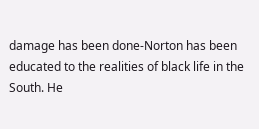damage has been done-Norton has been educated to the realities of black life in the South. He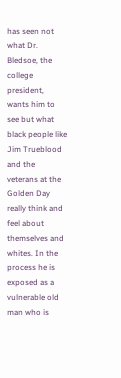has seen not what Dr. Bledsoe, the college president, wants him to see but what black people like Jim Trueblood and the veterans at the Golden Day really think and feel about themselves and whites. In the process he is exposed as a vulnerable old man who is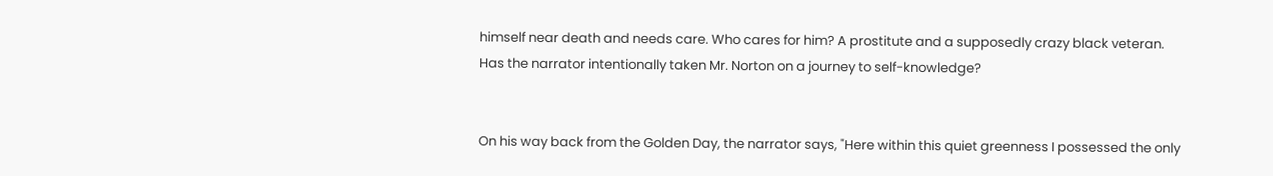himself near death and needs care. Who cares for him? A prostitute and a supposedly crazy black veteran. Has the narrator intentionally taken Mr. Norton on a journey to self-knowledge?


On his way back from the Golden Day, the narrator says, "Here within this quiet greenness I possessed the only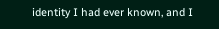identity I had ever known, and I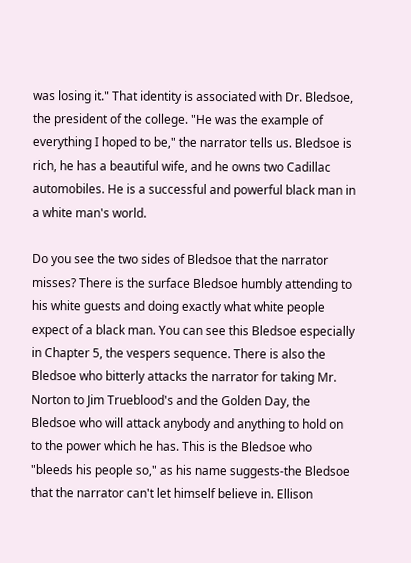was losing it." That identity is associated with Dr. Bledsoe, the president of the college. "He was the example of everything I hoped to be," the narrator tells us. Bledsoe is rich, he has a beautiful wife, and he owns two Cadillac automobiles. He is a successful and powerful black man in a white man's world.

Do you see the two sides of Bledsoe that the narrator misses? There is the surface Bledsoe humbly attending to his white guests and doing exactly what white people expect of a black man. You can see this Bledsoe especially in Chapter 5, the vespers sequence. There is also the Bledsoe who bitterly attacks the narrator for taking Mr. Norton to Jim Trueblood's and the Golden Day, the Bledsoe who will attack anybody and anything to hold on to the power which he has. This is the Bledsoe who "bleeds his people so," as his name suggests-the Bledsoe that the narrator can't let himself believe in. Ellison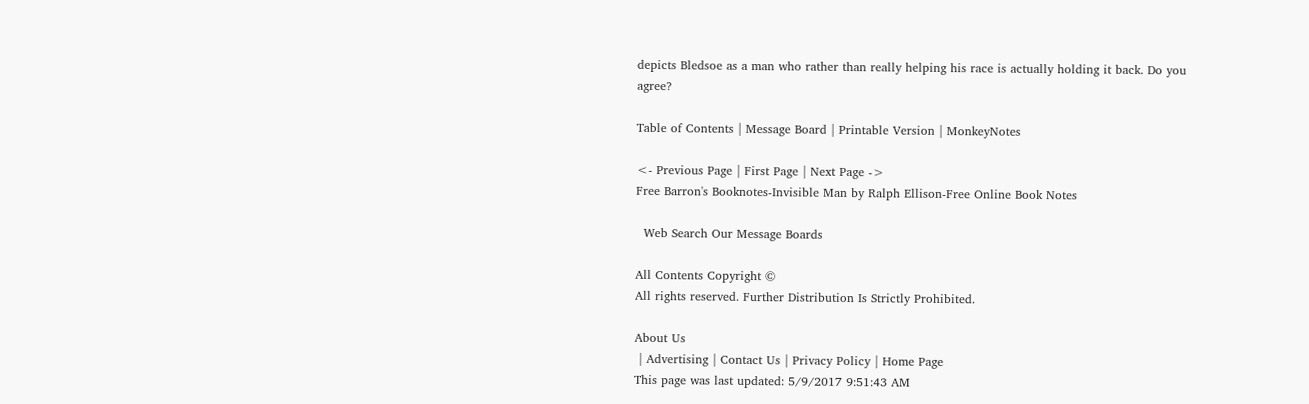depicts Bledsoe as a man who rather than really helping his race is actually holding it back. Do you agree?

Table of Contents | Message Board | Printable Version | MonkeyNotes

<- Previous Page | First Page | Next Page ->
Free Barron's Booknotes-Invisible Man by Ralph Ellison-Free Online Book Notes

  Web Search Our Message Boards

All Contents Copyright ©
All rights reserved. Further Distribution Is Strictly Prohibited.

About Us
 | Advertising | Contact Us | Privacy Policy | Home Page
This page was last updated: 5/9/2017 9:51:43 AM